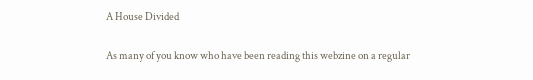A House Divided

As many of you know who have been reading this webzine on a regular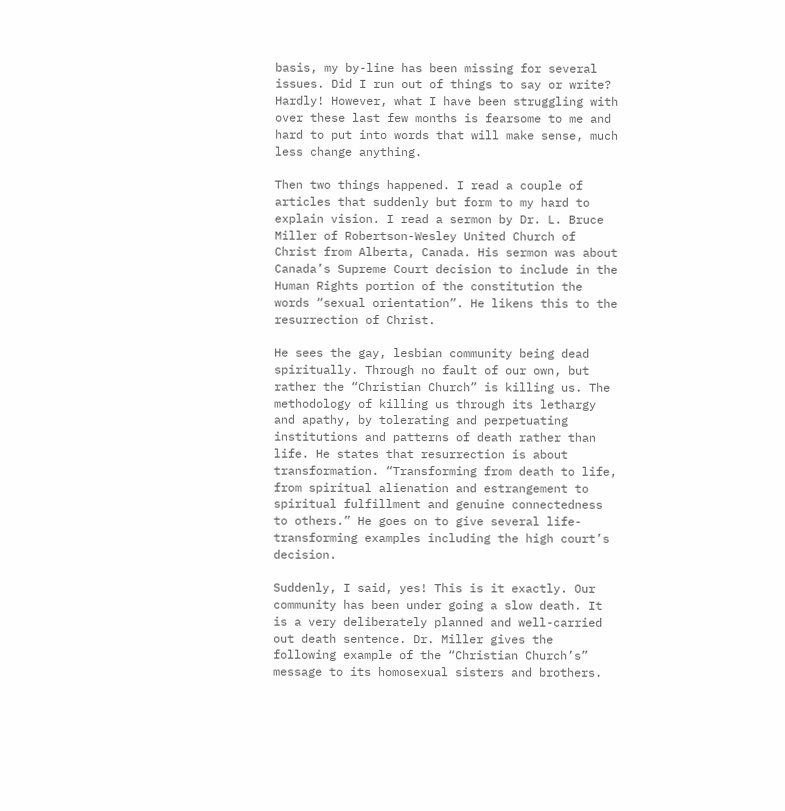basis, my by-line has been missing for several issues. Did I run out of things to say or write? Hardly! However, what I have been struggling with over these last few months is fearsome to me and hard to put into words that will make sense, much less change anything.

Then two things happened. I read a couple of articles that suddenly but form to my hard to explain vision. I read a sermon by Dr. L. Bruce Miller of Robertson-Wesley United Church of Christ from Alberta, Canada. His sermon was about Canada’s Supreme Court decision to include in the Human Rights portion of the constitution the words “sexual orientation”. He likens this to the resurrection of Christ.

He sees the gay, lesbian community being dead spiritually. Through no fault of our own, but rather the “Christian Church” is killing us. The methodology of killing us through its lethargy and apathy, by tolerating and perpetuating institutions and patterns of death rather than life. He states that resurrection is about transformation. “Transforming from death to life, from spiritual alienation and estrangement to spiritual fulfillment and genuine connectedness to others.” He goes on to give several life-transforming examples including the high court’s decision.

Suddenly, I said, yes! This is it exactly. Our community has been under going a slow death. It is a very deliberately planned and well-carried out death sentence. Dr. Miller gives the following example of the “Christian Church’s” message to its homosexual sisters and brothers.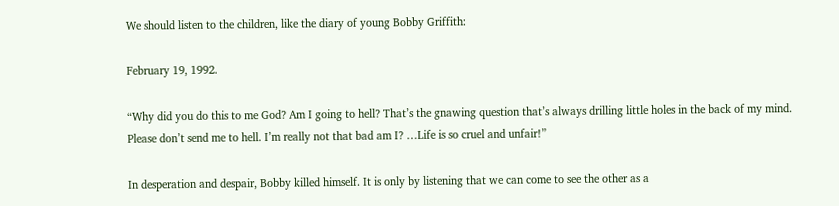We should listen to the children, like the diary of young Bobby Griffith:

February 19, 1992.

“Why did you do this to me God? Am I going to hell? That’s the gnawing question that’s always drilling little holes in the back of my mind. Please don’t send me to hell. I’m really not that bad am I? …Life is so cruel and unfair!”

In desperation and despair, Bobby killed himself. It is only by listening that we can come to see the other as a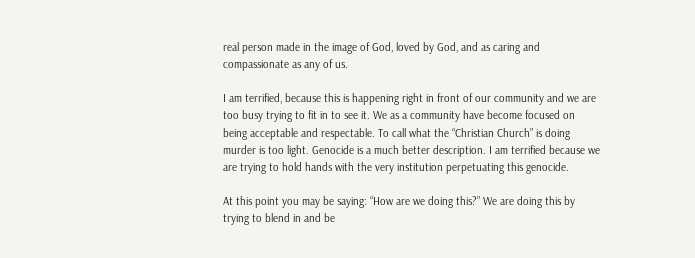real person made in the image of God, loved by God, and as caring and compassionate as any of us.

I am terrified, because this is happening right in front of our community and we are too busy trying to fit in to see it. We as a community have become focused on being acceptable and respectable. To call what the “Christian Church” is doing murder is too light. Genocide is a much better description. I am terrified because we are trying to hold hands with the very institution perpetuating this genocide.

At this point you may be saying: “How are we doing this?” We are doing this by trying to blend in and be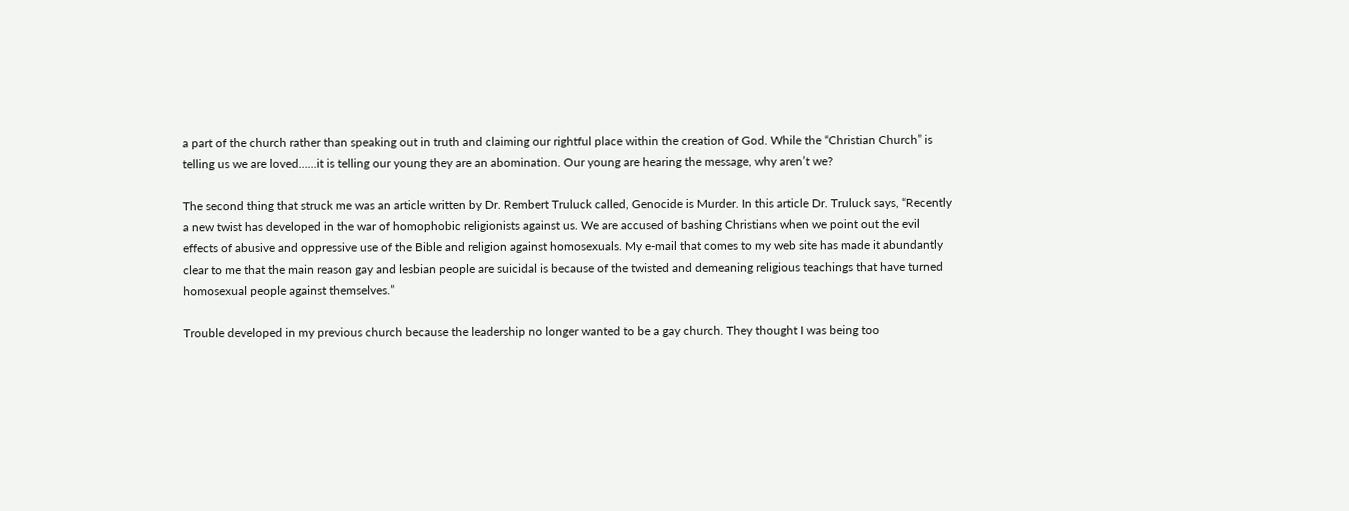a part of the church rather than speaking out in truth and claiming our rightful place within the creation of God. While the “Christian Church” is telling us we are loved……it is telling our young they are an abomination. Our young are hearing the message, why aren’t we?

The second thing that struck me was an article written by Dr. Rembert Truluck called, Genocide is Murder. In this article Dr. Truluck says, “Recently a new twist has developed in the war of homophobic religionists against us. We are accused of bashing Christians when we point out the evil effects of abusive and oppressive use of the Bible and religion against homosexuals. My e-mail that comes to my web site has made it abundantly clear to me that the main reason gay and lesbian people are suicidal is because of the twisted and demeaning religious teachings that have turned homosexual people against themselves.”

Trouble developed in my previous church because the leadership no longer wanted to be a gay church. They thought I was being too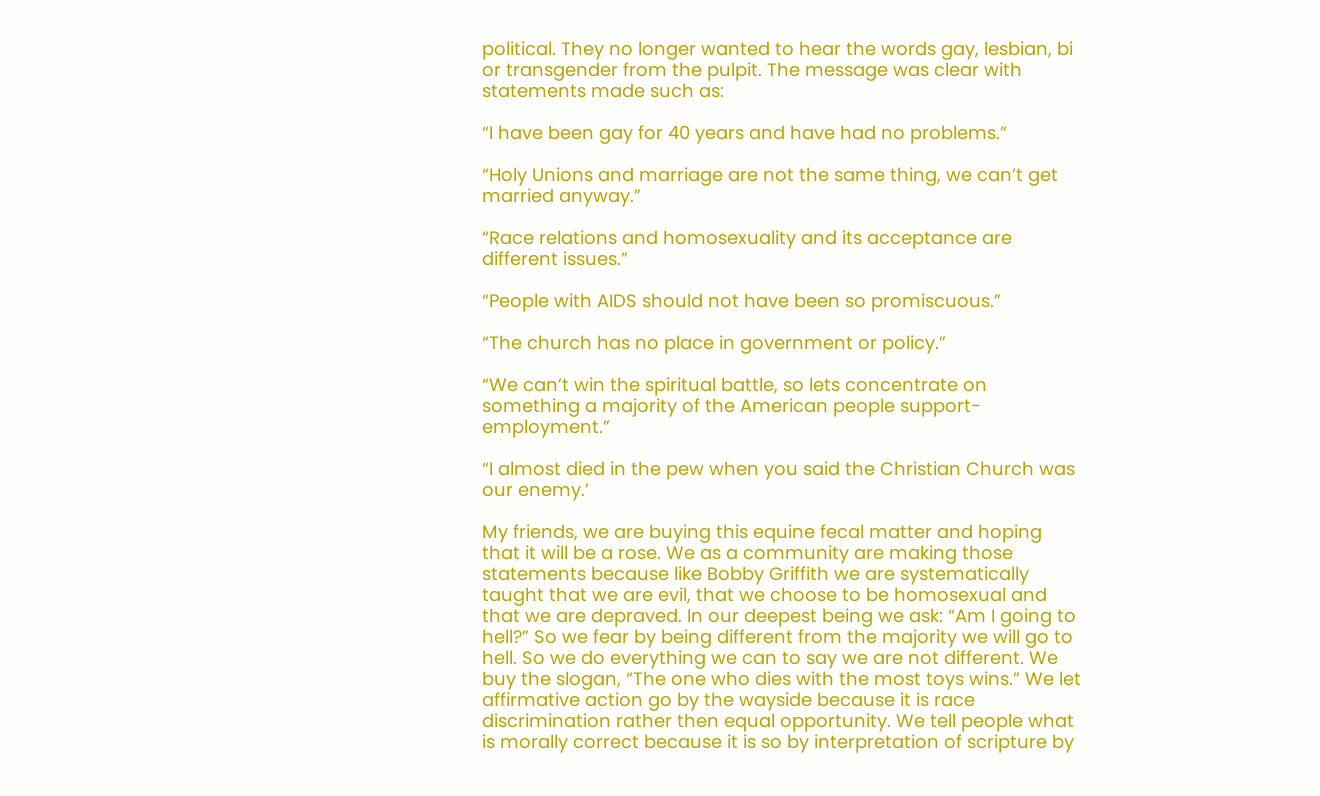political. They no longer wanted to hear the words gay, lesbian, bi or transgender from the pulpit. The message was clear with statements made such as:

“I have been gay for 40 years and have had no problems.”

“Holy Unions and marriage are not the same thing, we can’t get married anyway.”

“Race relations and homosexuality and its acceptance are different issues.”

“People with AIDS should not have been so promiscuous.”

“The church has no place in government or policy.”

“We can’t win the spiritual battle, so lets concentrate on something a majority of the American people support-employment.”

“I almost died in the pew when you said the Christian Church was our enemy.’

My friends, we are buying this equine fecal matter and hoping that it will be a rose. We as a community are making those statements because like Bobby Griffith we are systematically taught that we are evil, that we choose to be homosexual and that we are depraved. In our deepest being we ask: “Am I going to hell?” So we fear by being different from the majority we will go to hell. So we do everything we can to say we are not different. We buy the slogan, “The one who dies with the most toys wins.” We let affirmative action go by the wayside because it is race discrimination rather then equal opportunity. We tell people what is morally correct because it is so by interpretation of scripture by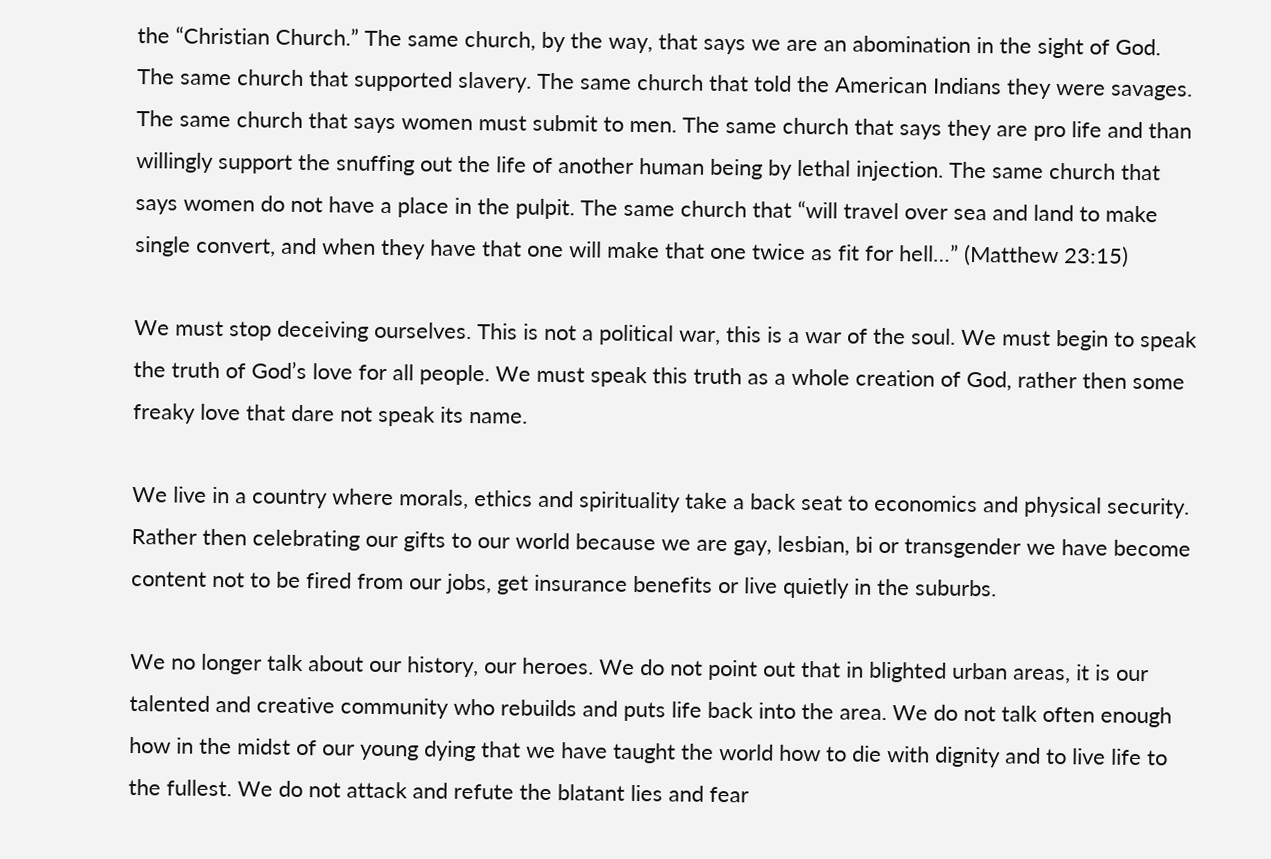the “Christian Church.” The same church, by the way, that says we are an abomination in the sight of God. The same church that supported slavery. The same church that told the American Indians they were savages. The same church that says women must submit to men. The same church that says they are pro life and than willingly support the snuffing out the life of another human being by lethal injection. The same church that says women do not have a place in the pulpit. The same church that “will travel over sea and land to make single convert, and when they have that one will make that one twice as fit for hell…” (Matthew 23:15)

We must stop deceiving ourselves. This is not a political war, this is a war of the soul. We must begin to speak the truth of God’s love for all people. We must speak this truth as a whole creation of God, rather then some freaky love that dare not speak its name.

We live in a country where morals, ethics and spirituality take a back seat to economics and physical security. Rather then celebrating our gifts to our world because we are gay, lesbian, bi or transgender we have become content not to be fired from our jobs, get insurance benefits or live quietly in the suburbs.

We no longer talk about our history, our heroes. We do not point out that in blighted urban areas, it is our talented and creative community who rebuilds and puts life back into the area. We do not talk often enough how in the midst of our young dying that we have taught the world how to die with dignity and to live life to the fullest. We do not attack and refute the blatant lies and fear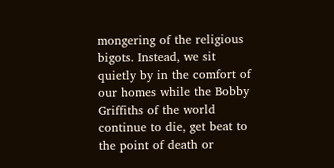mongering of the religious bigots. Instead, we sit quietly by in the comfort of our homes while the Bobby Griffiths of the world continue to die, get beat to the point of death or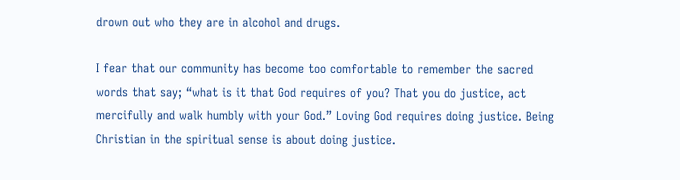drown out who they are in alcohol and drugs.

I fear that our community has become too comfortable to remember the sacred words that say; “what is it that God requires of you? That you do justice, act mercifully and walk humbly with your God.” Loving God requires doing justice. Being Christian in the spiritual sense is about doing justice.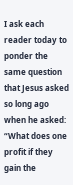I ask each reader today to ponder the same question that Jesus asked so long ago when he asked: “What does one profit if they gain the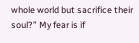whole world but sacrifice their soul?” My fear is if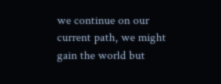we continue on our current path, we might gain the world but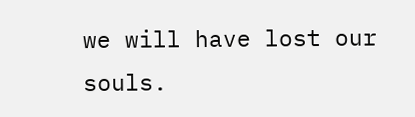we will have lost our souls.